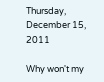Thursday, December 15, 2011

Why won't my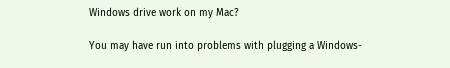Windows drive work on my Mac?

You may have run into problems with plugging a Windows-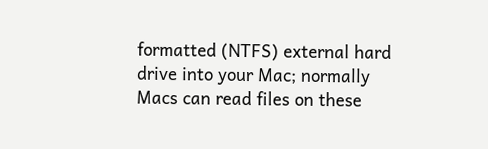formatted (NTFS) external hard drive into your Mac; normally Macs can read files on these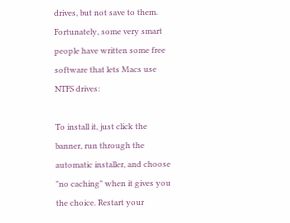drives, but not save to them. Fortunately, some very smart people have written some free software that lets Macs use NTFS drives:

To install it, just click the banner, run through the automatic installer, and choose "no caching" when it gives you the choice. Restart your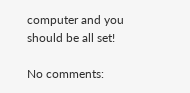computer and you should be all set!

No comments: